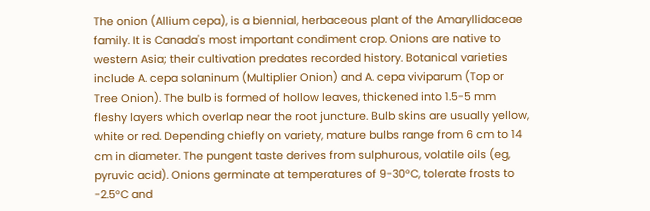The onion (Allium cepa), is a biennial, herbaceous plant of the Amaryllidaceae family. It is Canada's most important condiment crop. Onions are native to western Asia; their cultivation predates recorded history. Botanical varieties include A. cepa solaninum (Multiplier Onion) and A. cepa viviparum (Top or Tree Onion). The bulb is formed of hollow leaves, thickened into 1.5-5 mm fleshy layers which overlap near the root juncture. Bulb skins are usually yellow, white or red. Depending chiefly on variety, mature bulbs range from 6 cm to 14 cm in diameter. The pungent taste derives from sulphurous, volatile oils (eg, pyruvic acid). Onions germinate at temperatures of 9-30°C, tolerate frosts to -2.5°C and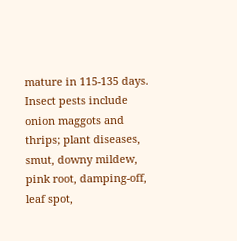mature in 115-135 days. Insect pests include onion maggots and thrips; plant diseases, smut, downy mildew, pink root, damping-off, leaf spot,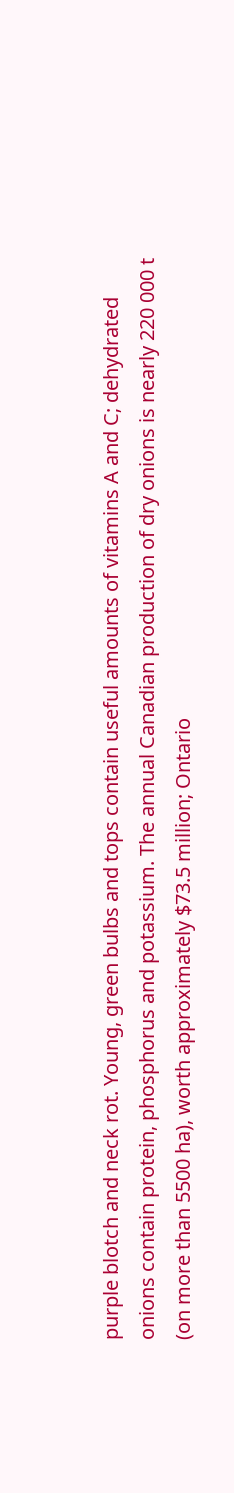purple blotch and neck rot. Young, green bulbs and tops contain useful amounts of vitamins A and C; dehydrated onions contain protein, phosphorus and potassium. The annual Canadian production of dry onions is nearly 220 000 t (on more than 5500 ha), worth approximately $73.5 million; Ontario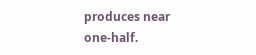produces near one-half.